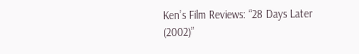Ken’s Film Reviews: “28 Days Later (2002)”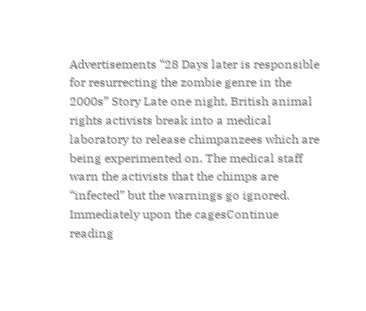Advertisements “28 Days later is responsible for resurrecting the zombie genre in the 2000s” Story Late one night, British animal rights activists break into a medical laboratory to release chimpanzees which are being experimented on. The medical staff warn the activists that the chimps are “infected” but the warnings go ignored. Immediately upon the cagesContinue reading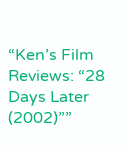“Ken’s Film Reviews: “28 Days Later (2002)””